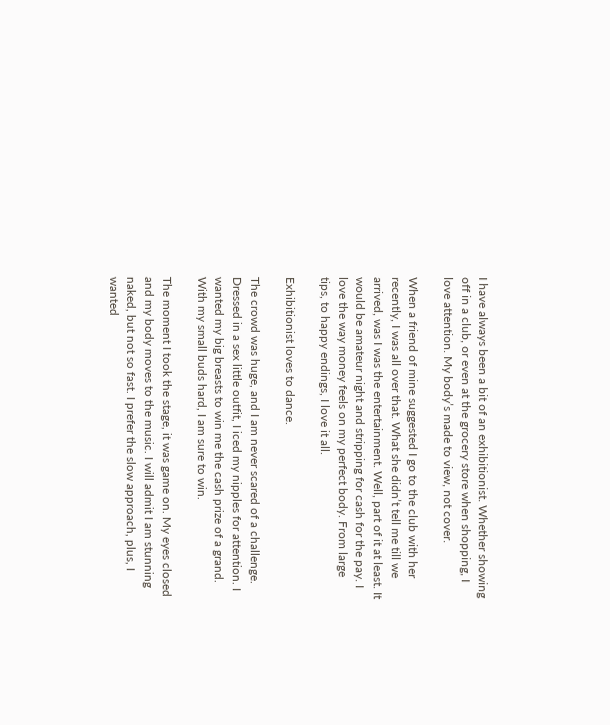I have always been a bit of an exhibitionist. Whether showing off in a club, or even at the grocery store when shopping, I love attention. My body’s made to view, not cover.

When a friend of mine suggested I go to the club with her recently, I was all over that. What she didn’t tell me till we arrived, was I was the entertainment. Well, part of it at least. It would be amateur night and stripping for cash for the pay. I love the way money feels on my perfect body. From large tips, to happy endings, I love it all.

Exhibitionist loves to dance.

The crowd was huge, and I am never scared of a challenge. Dressed in a sex little outfit, I iced my nipples for attention. I wanted my big breasts to win me the cash prize of a grand. With my small buds hard, I am sure to win.

The moment I took the stage, it was game on. My eyes closed and my body moves to the music. I will admit I am stunning naked, but not so fast. I prefer the slow approach, plus, I wanted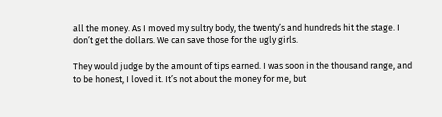all the money. As I moved my sultry body, the twenty’s and hundreds hit the stage. I don’t get the dollars. We can save those for the ugly girls.

They would judge by the amount of tips earned. I was soon in the thousand range, and to be honest, I loved it. It’s not about the money for me, but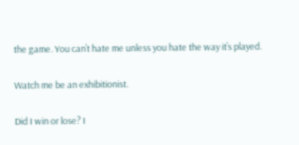the game. You can’t hate me unless you hate the way it’s played.

Watch me be an exhibitionist.

Did I win or lose? I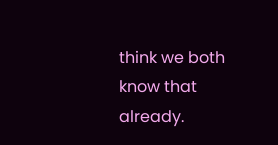think we both know that already.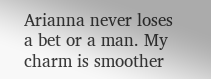Arianna never loses a bet or a man. My charm is smoother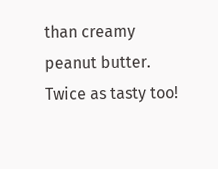than creamy peanut butter. Twice as tasty too!